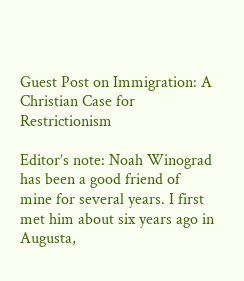Guest Post on Immigration: A Christian Case for Restrictionism

Editor’s note: Noah Winograd has been a good friend of mine for several years. I first met him about six years ago in Augusta,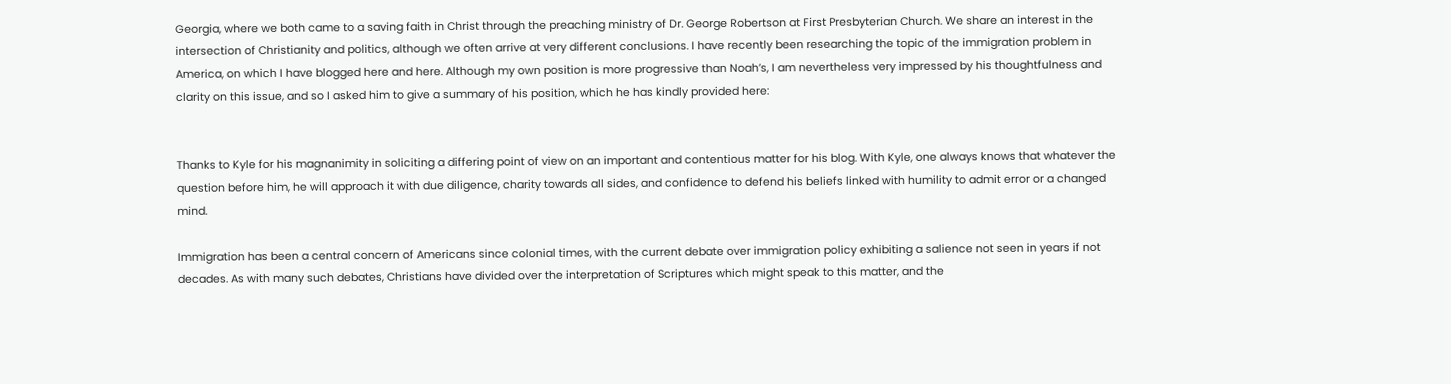Georgia, where we both came to a saving faith in Christ through the preaching ministry of Dr. George Robertson at First Presbyterian Church. We share an interest in the intersection of Christianity and politics, although we often arrive at very different conclusions. I have recently been researching the topic of the immigration problem in America, on which I have blogged here and here. Although my own position is more progressive than Noah’s, I am nevertheless very impressed by his thoughtfulness and clarity on this issue, and so I asked him to give a summary of his position, which he has kindly provided here:


Thanks to Kyle for his magnanimity in soliciting a differing point of view on an important and contentious matter for his blog. With Kyle, one always knows that whatever the question before him, he will approach it with due diligence, charity towards all sides, and confidence to defend his beliefs linked with humility to admit error or a changed mind.

Immigration has been a central concern of Americans since colonial times, with the current debate over immigration policy exhibiting a salience not seen in years if not decades. As with many such debates, Christians have divided over the interpretation of Scriptures which might speak to this matter, and the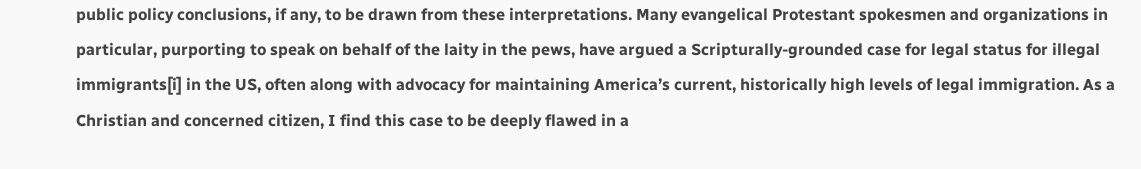public policy conclusions, if any, to be drawn from these interpretations. Many evangelical Protestant spokesmen and organizations in particular, purporting to speak on behalf of the laity in the pews, have argued a Scripturally-grounded case for legal status for illegal immigrants[i] in the US, often along with advocacy for maintaining America’s current, historically high levels of legal immigration. As a Christian and concerned citizen, I find this case to be deeply flawed in a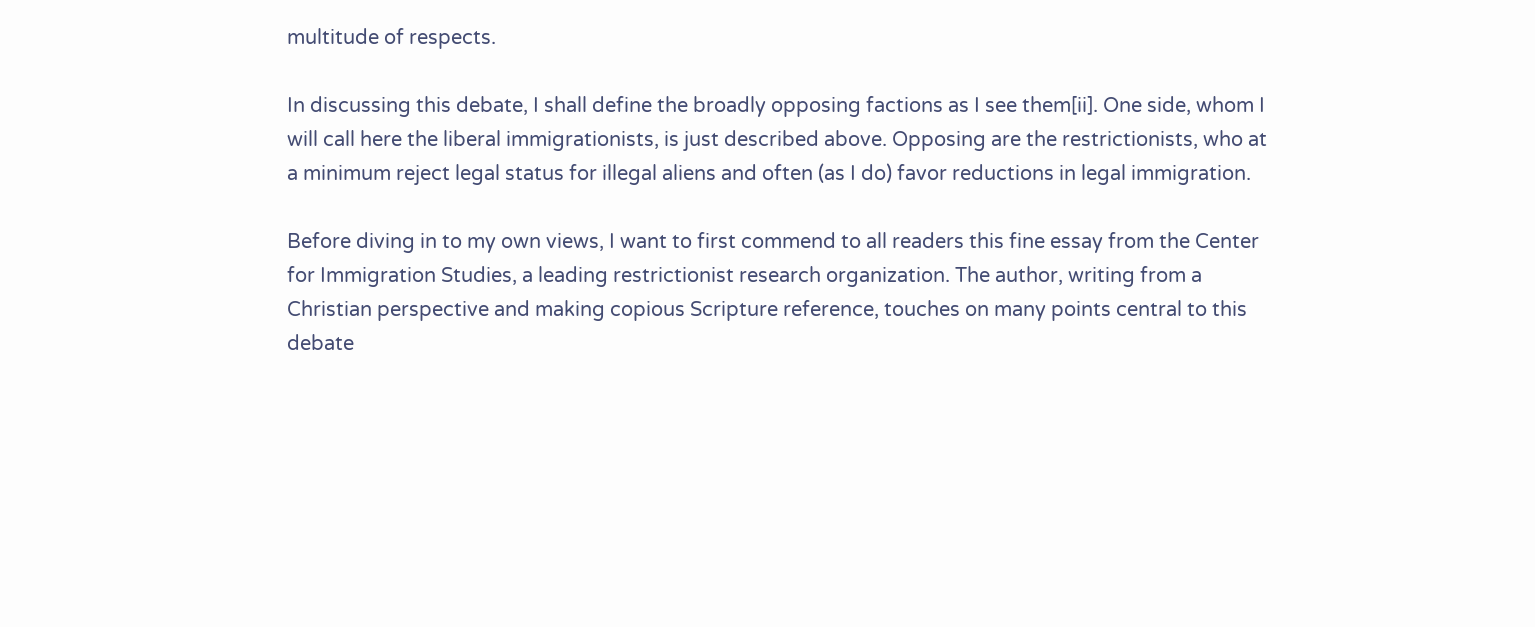multitude of respects.

In discussing this debate, I shall define the broadly opposing factions as I see them[ii]. One side, whom I will call here the liberal immigrationists, is just described above. Opposing are the restrictionists, who at a minimum reject legal status for illegal aliens and often (as I do) favor reductions in legal immigration.

Before diving in to my own views, I want to first commend to all readers this fine essay from the Center for Immigration Studies, a leading restrictionist research organization. The author, writing from a Christian perspective and making copious Scripture reference, touches on many points central to this debate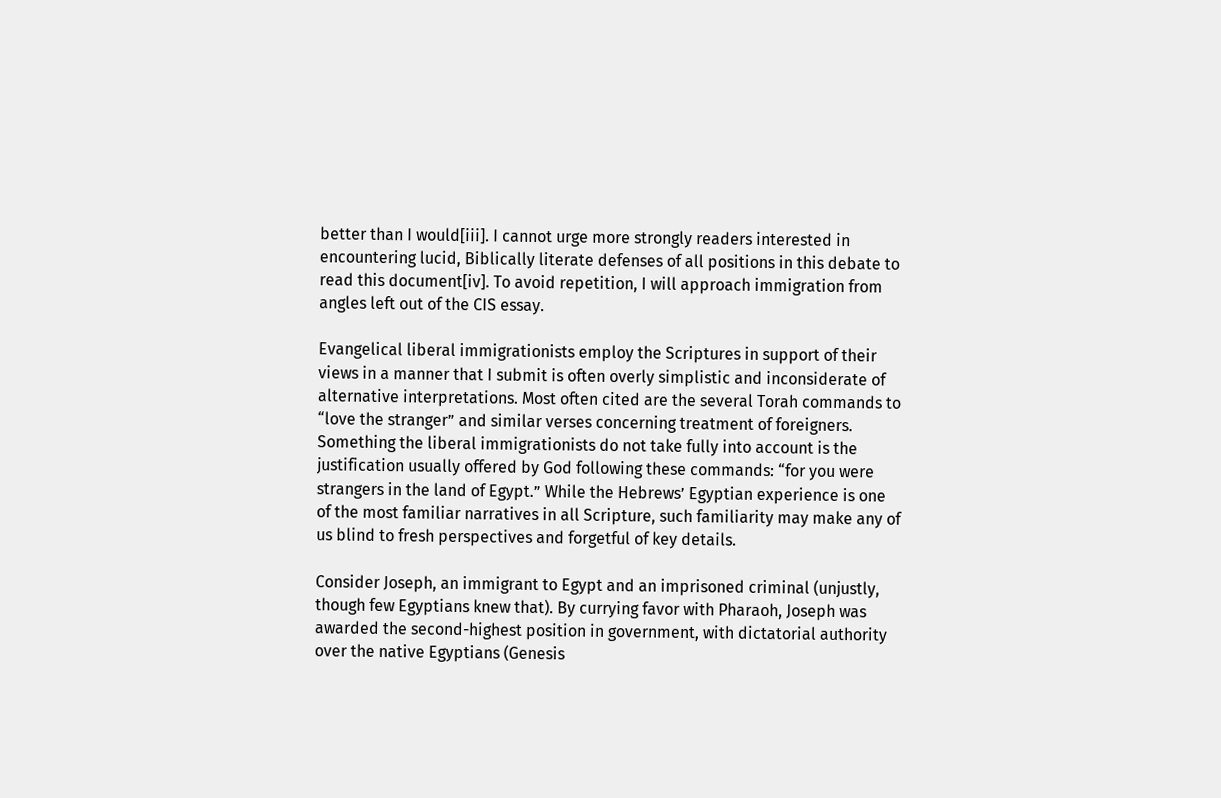better than I would[iii]. I cannot urge more strongly readers interested in encountering lucid, Biblically literate defenses of all positions in this debate to read this document[iv]. To avoid repetition, I will approach immigration from angles left out of the CIS essay.

Evangelical liberal immigrationists employ the Scriptures in support of their views in a manner that I submit is often overly simplistic and inconsiderate of alternative interpretations. Most often cited are the several Torah commands to “love the stranger” and similar verses concerning treatment of foreigners. Something the liberal immigrationists do not take fully into account is the justification usually offered by God following these commands: “for you were strangers in the land of Egypt.” While the Hebrews’ Egyptian experience is one of the most familiar narratives in all Scripture, such familiarity may make any of us blind to fresh perspectives and forgetful of key details.

Consider Joseph, an immigrant to Egypt and an imprisoned criminal (unjustly, though few Egyptians knew that). By currying favor with Pharaoh, Joseph was awarded the second-highest position in government, with dictatorial authority over the native Egyptians (Genesis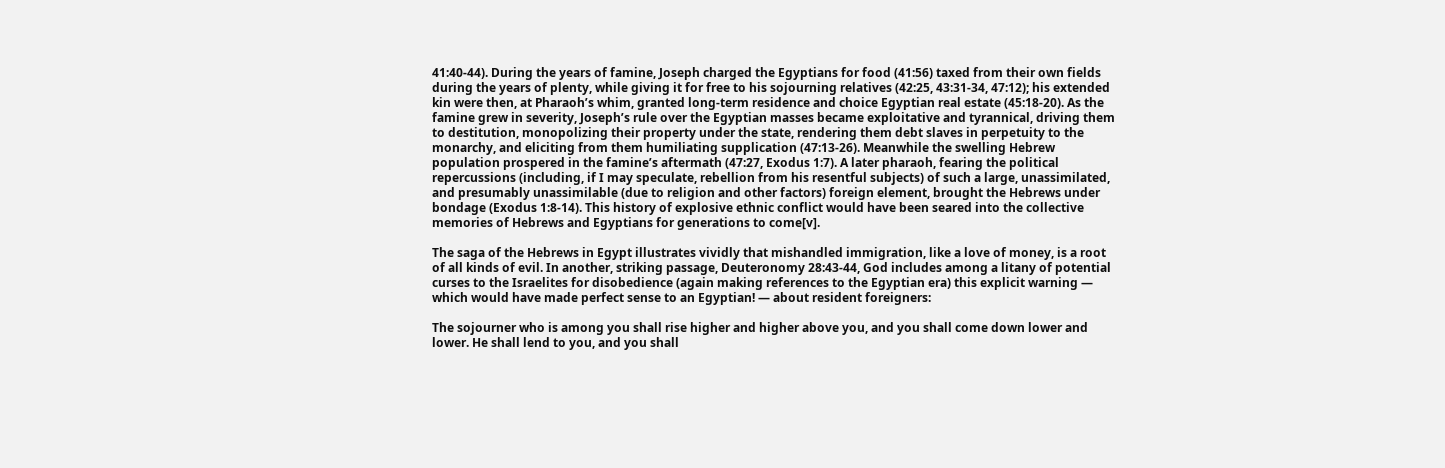41:40-44). During the years of famine, Joseph charged the Egyptians for food (41:56) taxed from their own fields during the years of plenty, while giving it for free to his sojourning relatives (42:25, 43:31-34, 47:12); his extended kin were then, at Pharaoh’s whim, granted long-term residence and choice Egyptian real estate (45:18-20). As the famine grew in severity, Joseph’s rule over the Egyptian masses became exploitative and tyrannical, driving them to destitution, monopolizing their property under the state, rendering them debt slaves in perpetuity to the monarchy, and eliciting from them humiliating supplication (47:13-26). Meanwhile the swelling Hebrew population prospered in the famine’s aftermath (47:27, Exodus 1:7). A later pharaoh, fearing the political repercussions (including, if I may speculate, rebellion from his resentful subjects) of such a large, unassimilated, and presumably unassimilable (due to religion and other factors) foreign element, brought the Hebrews under bondage (Exodus 1:8-14). This history of explosive ethnic conflict would have been seared into the collective memories of Hebrews and Egyptians for generations to come[v].

The saga of the Hebrews in Egypt illustrates vividly that mishandled immigration, like a love of money, is a root of all kinds of evil. In another, striking passage, Deuteronomy 28:43-44, God includes among a litany of potential curses to the Israelites for disobedience (again making references to the Egyptian era) this explicit warning — which would have made perfect sense to an Egyptian! — about resident foreigners:

The sojourner who is among you shall rise higher and higher above you, and you shall come down lower and lower. He shall lend to you, and you shall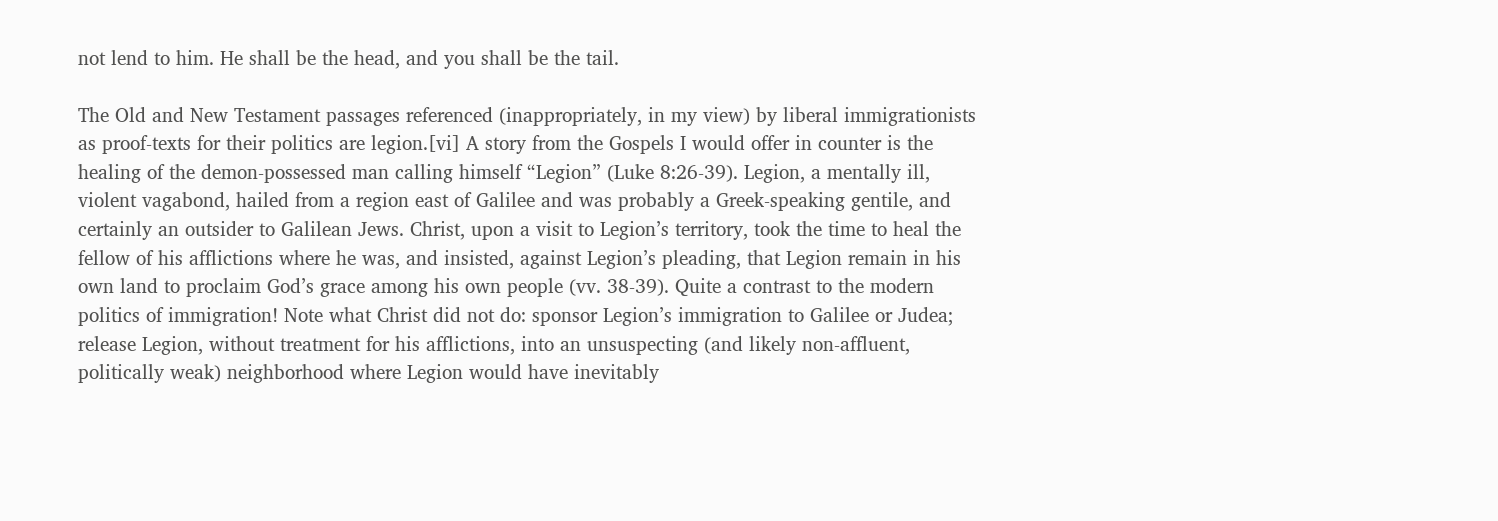not lend to him. He shall be the head, and you shall be the tail.

The Old and New Testament passages referenced (inappropriately, in my view) by liberal immigrationists as proof-texts for their politics are legion.[vi] A story from the Gospels I would offer in counter is the healing of the demon-possessed man calling himself “Legion” (Luke 8:26-39). Legion, a mentally ill, violent vagabond, hailed from a region east of Galilee and was probably a Greek-speaking gentile, and certainly an outsider to Galilean Jews. Christ, upon a visit to Legion’s territory, took the time to heal the fellow of his afflictions where he was, and insisted, against Legion’s pleading, that Legion remain in his own land to proclaim God’s grace among his own people (vv. 38-39). Quite a contrast to the modern politics of immigration! Note what Christ did not do: sponsor Legion’s immigration to Galilee or Judea; release Legion, without treatment for his afflictions, into an unsuspecting (and likely non-affluent, politically weak) neighborhood where Legion would have inevitably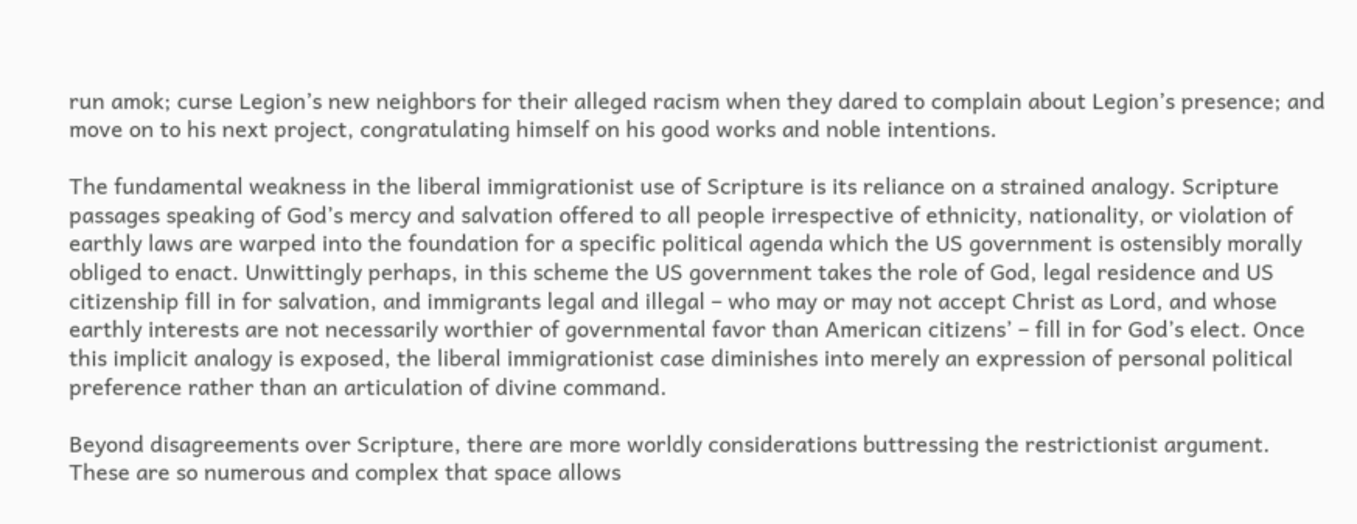run amok; curse Legion’s new neighbors for their alleged racism when they dared to complain about Legion’s presence; and move on to his next project, congratulating himself on his good works and noble intentions.

The fundamental weakness in the liberal immigrationist use of Scripture is its reliance on a strained analogy. Scripture passages speaking of God’s mercy and salvation offered to all people irrespective of ethnicity, nationality, or violation of earthly laws are warped into the foundation for a specific political agenda which the US government is ostensibly morally obliged to enact. Unwittingly perhaps, in this scheme the US government takes the role of God, legal residence and US citizenship fill in for salvation, and immigrants legal and illegal – who may or may not accept Christ as Lord, and whose earthly interests are not necessarily worthier of governmental favor than American citizens’ – fill in for God’s elect. Once this implicit analogy is exposed, the liberal immigrationist case diminishes into merely an expression of personal political preference rather than an articulation of divine command.

Beyond disagreements over Scripture, there are more worldly considerations buttressing the restrictionist argument.  These are so numerous and complex that space allows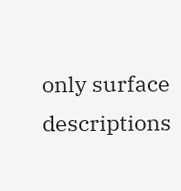only surface descriptions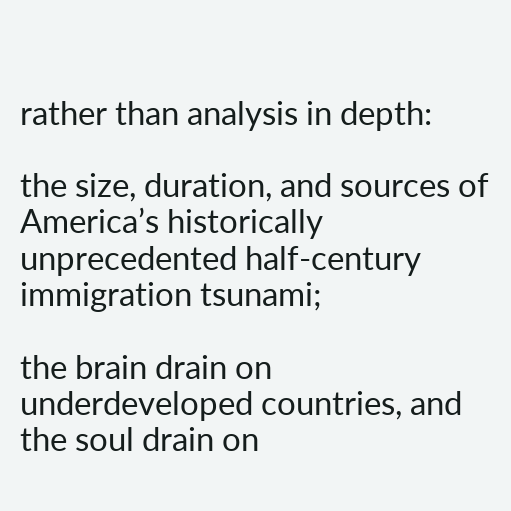rather than analysis in depth:

the size, duration, and sources of America’s historically unprecedented half-century immigration tsunami;

the brain drain on underdeveloped countries, and the soul drain on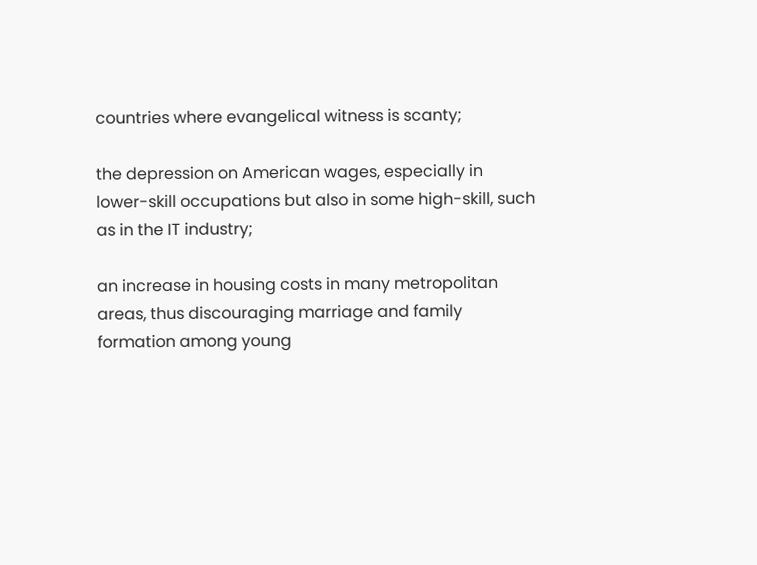countries where evangelical witness is scanty;

the depression on American wages, especially in lower-skill occupations but also in some high-skill, such as in the IT industry;

an increase in housing costs in many metropolitan areas, thus discouraging marriage and family formation among young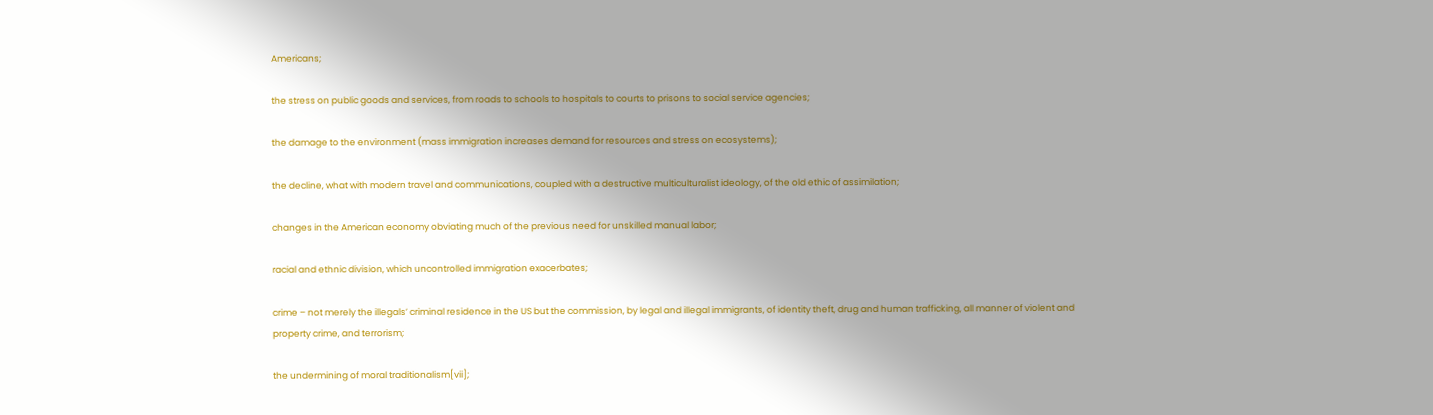Americans;

the stress on public goods and services, from roads to schools to hospitals to courts to prisons to social service agencies;

the damage to the environment (mass immigration increases demand for resources and stress on ecosystems);

the decline, what with modern travel and communications, coupled with a destructive multiculturalist ideology, of the old ethic of assimilation;

changes in the American economy obviating much of the previous need for unskilled manual labor;

racial and ethnic division, which uncontrolled immigration exacerbates;

crime – not merely the illegals’ criminal residence in the US but the commission, by legal and illegal immigrants, of identity theft, drug and human trafficking, all manner of violent and property crime, and terrorism;

the undermining of moral traditionalism[vii];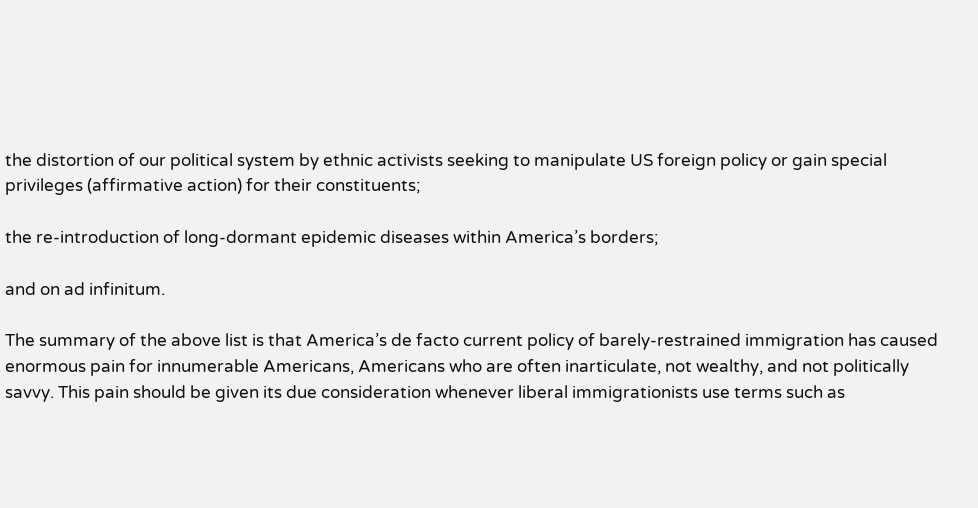the distortion of our political system by ethnic activists seeking to manipulate US foreign policy or gain special privileges (affirmative action) for their constituents;

the re-introduction of long-dormant epidemic diseases within America’s borders;

and on ad infinitum.

The summary of the above list is that America’s de facto current policy of barely-restrained immigration has caused enormous pain for innumerable Americans, Americans who are often inarticulate, not wealthy, and not politically savvy. This pain should be given its due consideration whenever liberal immigrationists use terms such as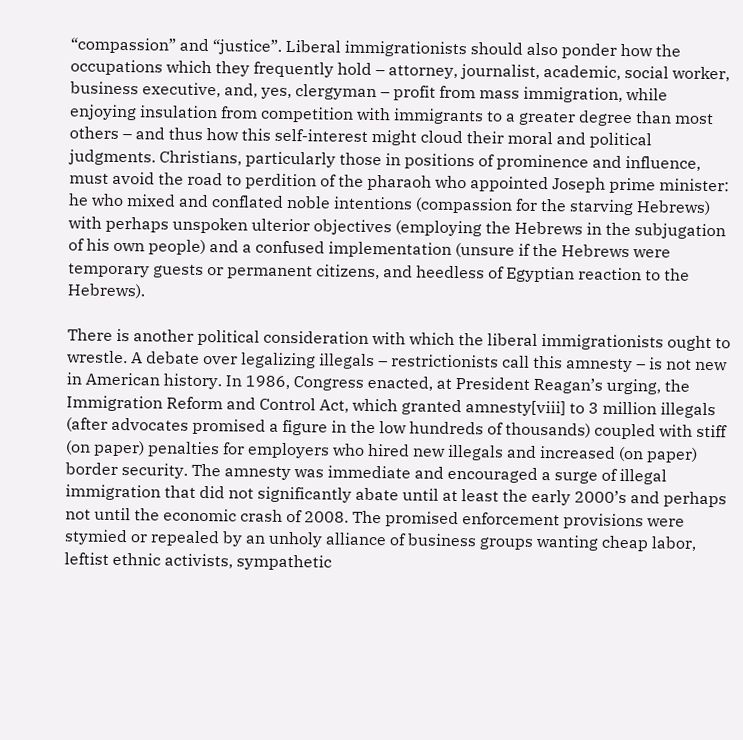“compassion” and “justice”. Liberal immigrationists should also ponder how the occupations which they frequently hold – attorney, journalist, academic, social worker, business executive, and, yes, clergyman – profit from mass immigration, while enjoying insulation from competition with immigrants to a greater degree than most others – and thus how this self-interest might cloud their moral and political judgments. Christians, particularly those in positions of prominence and influence, must avoid the road to perdition of the pharaoh who appointed Joseph prime minister: he who mixed and conflated noble intentions (compassion for the starving Hebrews) with perhaps unspoken ulterior objectives (employing the Hebrews in the subjugation of his own people) and a confused implementation (unsure if the Hebrews were temporary guests or permanent citizens, and heedless of Egyptian reaction to the Hebrews).

There is another political consideration with which the liberal immigrationists ought to wrestle. A debate over legalizing illegals – restrictionists call this amnesty – is not new in American history. In 1986, Congress enacted, at President Reagan’s urging, the Immigration Reform and Control Act, which granted amnesty[viii] to 3 million illegals (after advocates promised a figure in the low hundreds of thousands) coupled with stiff (on paper) penalties for employers who hired new illegals and increased (on paper) border security. The amnesty was immediate and encouraged a surge of illegal immigration that did not significantly abate until at least the early 2000’s and perhaps not until the economic crash of 2008. The promised enforcement provisions were stymied or repealed by an unholy alliance of business groups wanting cheap labor, leftist ethnic activists, sympathetic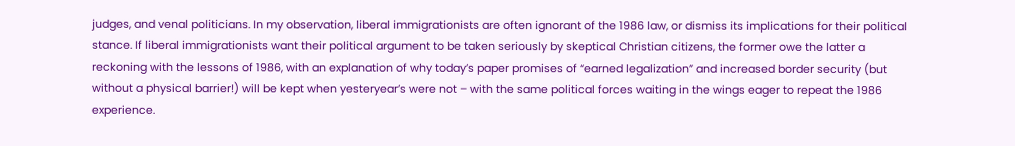judges, and venal politicians. In my observation, liberal immigrationists are often ignorant of the 1986 law, or dismiss its implications for their political stance. If liberal immigrationists want their political argument to be taken seriously by skeptical Christian citizens, the former owe the latter a reckoning with the lessons of 1986, with an explanation of why today’s paper promises of “earned legalization” and increased border security (but without a physical barrier!) will be kept when yesteryear’s were not – with the same political forces waiting in the wings eager to repeat the 1986 experience.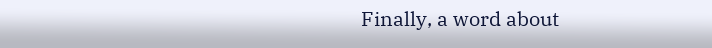Finally, a word about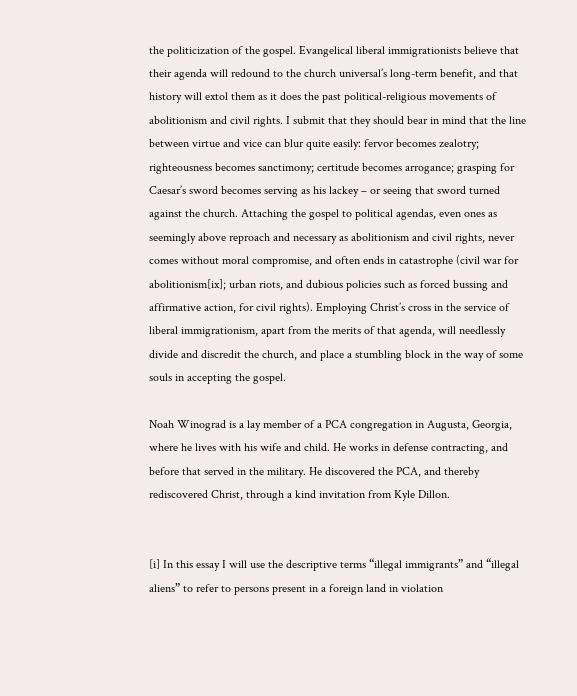the politicization of the gospel. Evangelical liberal immigrationists believe that their agenda will redound to the church universal’s long-term benefit, and that history will extol them as it does the past political-religious movements of abolitionism and civil rights. I submit that they should bear in mind that the line between virtue and vice can blur quite easily: fervor becomes zealotry; righteousness becomes sanctimony; certitude becomes arrogance; grasping for Caesar’s sword becomes serving as his lackey – or seeing that sword turned against the church. Attaching the gospel to political agendas, even ones as seemingly above reproach and necessary as abolitionism and civil rights, never comes without moral compromise, and often ends in catastrophe (civil war for abolitionism[ix]; urban riots, and dubious policies such as forced bussing and affirmative action, for civil rights). Employing Christ’s cross in the service of liberal immigrationism, apart from the merits of that agenda, will needlessly divide and discredit the church, and place a stumbling block in the way of some souls in accepting the gospel.

Noah Winograd is a lay member of a PCA congregation in Augusta, Georgia, where he lives with his wife and child. He works in defense contracting, and before that served in the military. He discovered the PCA, and thereby rediscovered Christ, through a kind invitation from Kyle Dillon.


[i] In this essay I will use the descriptive terms “illegal immigrants” and “illegal aliens” to refer to persons present in a foreign land in violation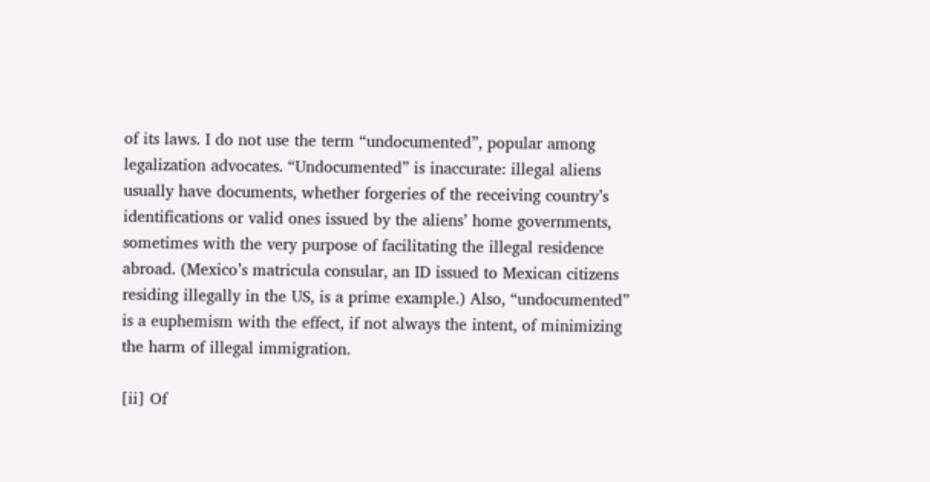of its laws. I do not use the term “undocumented”, popular among legalization advocates. “Undocumented” is inaccurate: illegal aliens usually have documents, whether forgeries of the receiving country’s identifications or valid ones issued by the aliens’ home governments, sometimes with the very purpose of facilitating the illegal residence abroad. (Mexico’s matricula consular, an ID issued to Mexican citizens residing illegally in the US, is a prime example.) Also, “undocumented” is a euphemism with the effect, if not always the intent, of minimizing the harm of illegal immigration.

[ii] Of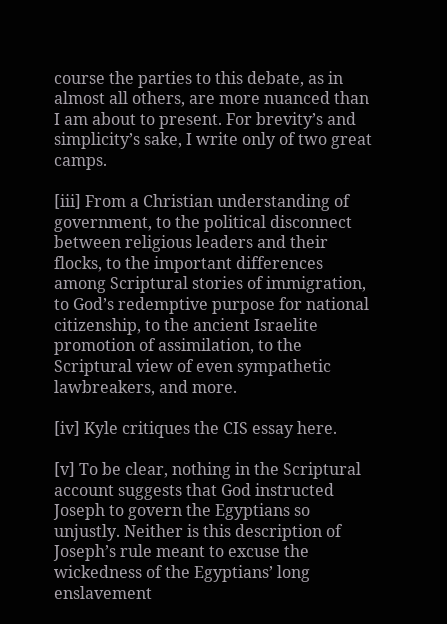course the parties to this debate, as in almost all others, are more nuanced than I am about to present. For brevity’s and simplicity’s sake, I write only of two great camps.

[iii] From a Christian understanding of government, to the political disconnect between religious leaders and their flocks, to the important differences among Scriptural stories of immigration, to God’s redemptive purpose for national citizenship, to the ancient Israelite promotion of assimilation, to the Scriptural view of even sympathetic lawbreakers, and more.

[iv] Kyle critiques the CIS essay here.

[v] To be clear, nothing in the Scriptural account suggests that God instructed Joseph to govern the Egyptians so unjustly. Neither is this description of Joseph’s rule meant to excuse the wickedness of the Egyptians’ long enslavement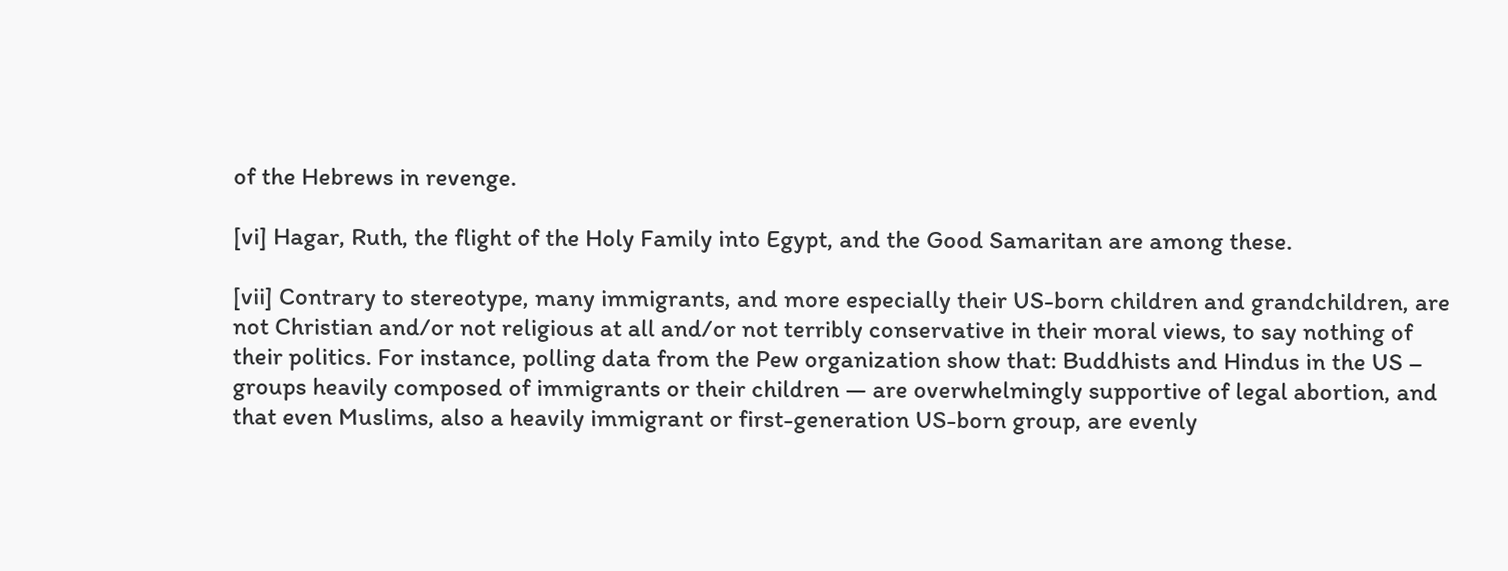of the Hebrews in revenge.

[vi] Hagar, Ruth, the flight of the Holy Family into Egypt, and the Good Samaritan are among these.

[vii] Contrary to stereotype, many immigrants, and more especially their US-born children and grandchildren, are not Christian and/or not religious at all and/or not terribly conservative in their moral views, to say nothing of their politics. For instance, polling data from the Pew organization show that: Buddhists and Hindus in the US – groups heavily composed of immigrants or their children — are overwhelmingly supportive of legal abortion, and that even Muslims, also a heavily immigrant or first-generation US-born group, are evenly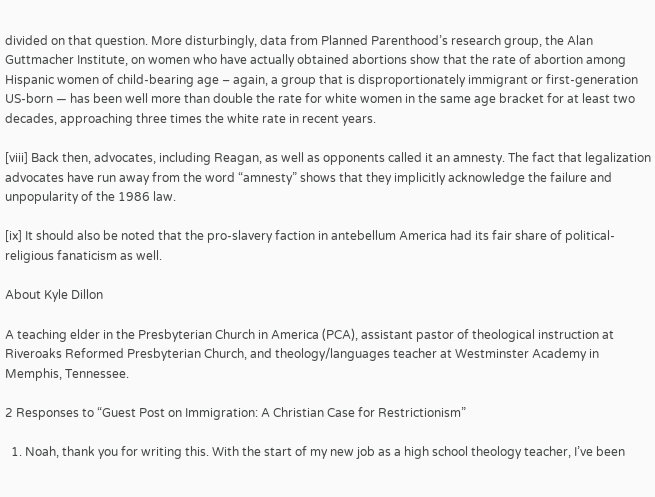divided on that question. More disturbingly, data from Planned Parenthood’s research group, the Alan Guttmacher Institute, on women who have actually obtained abortions show that the rate of abortion among Hispanic women of child-bearing age – again, a group that is disproportionately immigrant or first-generation US-born — has been well more than double the rate for white women in the same age bracket for at least two decades, approaching three times the white rate in recent years.

[viii] Back then, advocates, including Reagan, as well as opponents called it an amnesty. The fact that legalization advocates have run away from the word “amnesty” shows that they implicitly acknowledge the failure and unpopularity of the 1986 law.

[ix] It should also be noted that the pro-slavery faction in antebellum America had its fair share of political-religious fanaticism as well.

About Kyle Dillon

A teaching elder in the Presbyterian Church in America (PCA), assistant pastor of theological instruction at Riveroaks Reformed Presbyterian Church, and theology/languages teacher at Westminster Academy in Memphis, Tennessee.

2 Responses to “Guest Post on Immigration: A Christian Case for Restrictionism”

  1. Noah, thank you for writing this. With the start of my new job as a high school theology teacher, I’ve been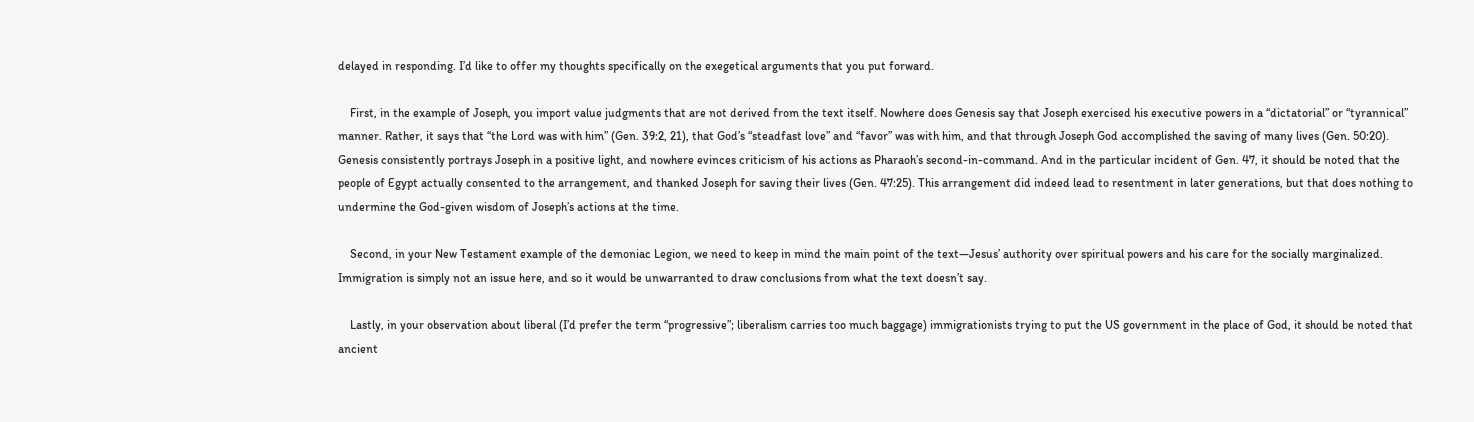delayed in responding. I’d like to offer my thoughts specifically on the exegetical arguments that you put forward.

    First, in the example of Joseph, you import value judgments that are not derived from the text itself. Nowhere does Genesis say that Joseph exercised his executive powers in a “dictatorial” or “tyrannical” manner. Rather, it says that “the Lord was with him” (Gen. 39:2, 21), that God’s “steadfast love” and “favor” was with him, and that through Joseph God accomplished the saving of many lives (Gen. 50:20). Genesis consistently portrays Joseph in a positive light, and nowhere evinces criticism of his actions as Pharaoh’s second-in-command. And in the particular incident of Gen. 47, it should be noted that the people of Egypt actually consented to the arrangement, and thanked Joseph for saving their lives (Gen. 47:25). This arrangement did indeed lead to resentment in later generations, but that does nothing to undermine the God-given wisdom of Joseph’s actions at the time.

    Second, in your New Testament example of the demoniac Legion, we need to keep in mind the main point of the text—Jesus’ authority over spiritual powers and his care for the socially marginalized. Immigration is simply not an issue here, and so it would be unwarranted to draw conclusions from what the text doesn’t say.

    Lastly, in your observation about liberal (I’d prefer the term “progressive”; liberalism carries too much baggage) immigrationists trying to put the US government in the place of God, it should be noted that ancient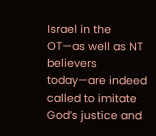Israel in the OT—as well as NT believers today—are indeed called to imitate God’s justice and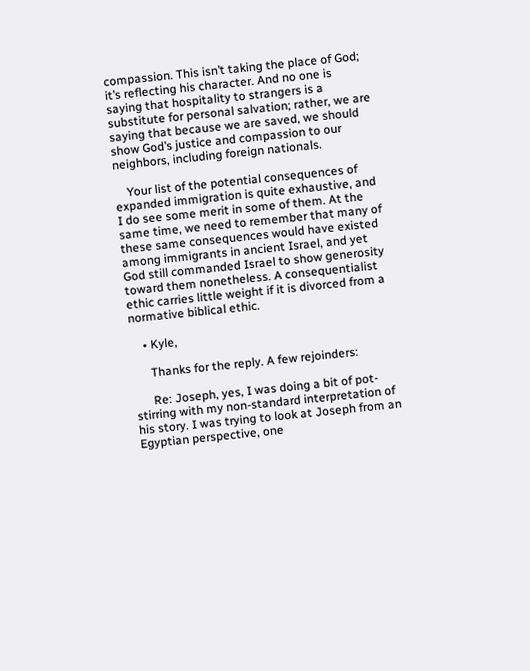compassion. This isn’t taking the place of God; it’s reflecting his character. And no one is saying that hospitality to strangers is a substitute for personal salvation; rather, we are saying that because we are saved, we should show God’s justice and compassion to our neighbors, including foreign nationals.

    Your list of the potential consequences of expanded immigration is quite exhaustive, and I do see some merit in some of them. At the same time, we need to remember that many of these same consequences would have existed among immigrants in ancient Israel, and yet God still commanded Israel to show generosity toward them nonetheless. A consequentialist ethic carries little weight if it is divorced from a normative biblical ethic.

    • Kyle,

      Thanks for the reply. A few rejoinders:

      Re: Joseph, yes, I was doing a bit of pot-stirring with my non-standard interpretation of his story. I was trying to look at Joseph from an Egyptian perspective, one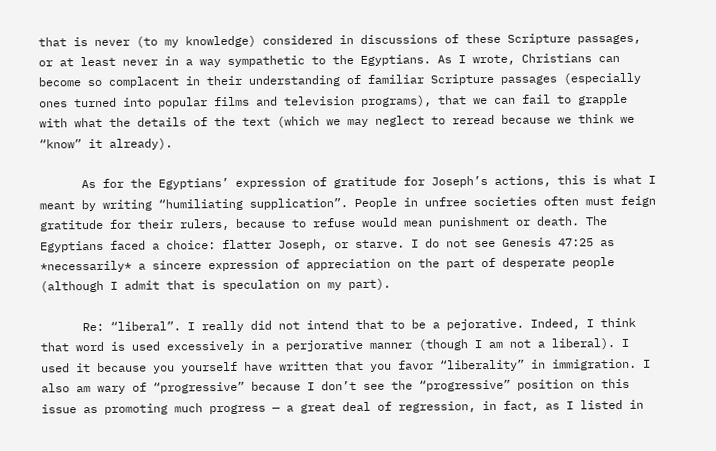that is never (to my knowledge) considered in discussions of these Scripture passages, or at least never in a way sympathetic to the Egyptians. As I wrote, Christians can become so complacent in their understanding of familiar Scripture passages (especially ones turned into popular films and television programs), that we can fail to grapple with what the details of the text (which we may neglect to reread because we think we “know” it already).

      As for the Egyptians’ expression of gratitude for Joseph’s actions, this is what I meant by writing “humiliating supplication”. People in unfree societies often must feign gratitude for their rulers, because to refuse would mean punishment or death. The Egyptians faced a choice: flatter Joseph, or starve. I do not see Genesis 47:25 as *necessarily* a sincere expression of appreciation on the part of desperate people (although I admit that is speculation on my part).

      Re: “liberal”. I really did not intend that to be a pejorative. Indeed, I think that word is used excessively in a perjorative manner (though I am not a liberal). I used it because you yourself have written that you favor “liberality” in immigration. I also am wary of “progressive” because I don’t see the “progressive” position on this issue as promoting much progress — a great deal of regression, in fact, as I listed in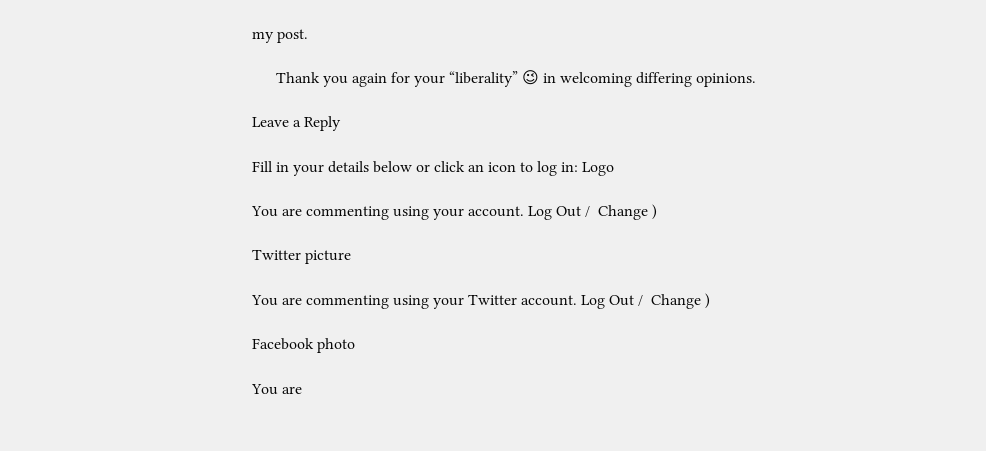my post.

      Thank you again for your “liberality” 😉 in welcoming differing opinions.

Leave a Reply

Fill in your details below or click an icon to log in: Logo

You are commenting using your account. Log Out /  Change )

Twitter picture

You are commenting using your Twitter account. Log Out /  Change )

Facebook photo

You are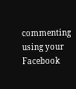commenting using your Facebook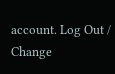account. Log Out /  Change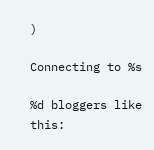)

Connecting to %s

%d bloggers like this: